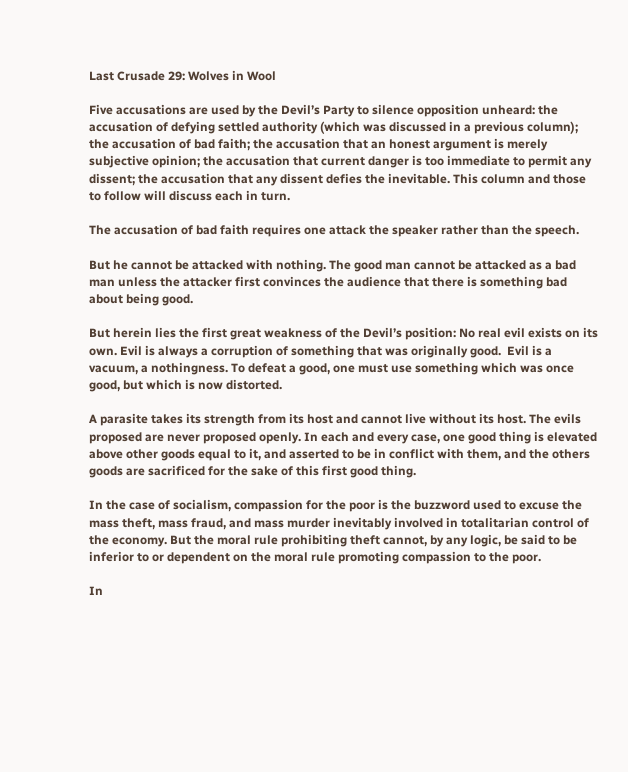Last Crusade 29: Wolves in Wool

Five accusations are used by the Devil’s Party to silence opposition unheard: the accusation of defying settled authority (which was discussed in a previous column); the accusation of bad faith; the accusation that an honest argument is merely subjective opinion; the accusation that current danger is too immediate to permit any dissent; the accusation that any dissent defies the inevitable. This column and those to follow will discuss each in turn.

The accusation of bad faith requires one attack the speaker rather than the speech.

But he cannot be attacked with nothing. The good man cannot be attacked as a bad man unless the attacker first convinces the audience that there is something bad about being good.

But herein lies the first great weakness of the Devil’s position: No real evil exists on its own. Evil is always a corruption of something that was originally good.  Evil is a vacuum, a nothingness. To defeat a good, one must use something which was once good, but which is now distorted.

A parasite takes its strength from its host and cannot live without its host. The evils proposed are never proposed openly. In each and every case, one good thing is elevated above other goods equal to it, and asserted to be in conflict with them, and the others goods are sacrificed for the sake of this first good thing.

In the case of socialism, compassion for the poor is the buzzword used to excuse the mass theft, mass fraud, and mass murder inevitably involved in totalitarian control of the economy. But the moral rule prohibiting theft cannot, by any logic, be said to be inferior to or dependent on the moral rule promoting compassion to the poor.

In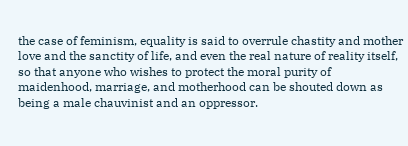the case of feminism, equality is said to overrule chastity and mother love and the sanctity of life, and even the real nature of reality itself, so that anyone who wishes to protect the moral purity of maidenhood, marriage, and motherhood can be shouted down as being a male chauvinist and an oppressor.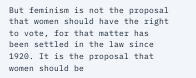But feminism is not the proposal that women should have the right to vote, for that matter has been settled in the law since 1920. It is the proposal that women should be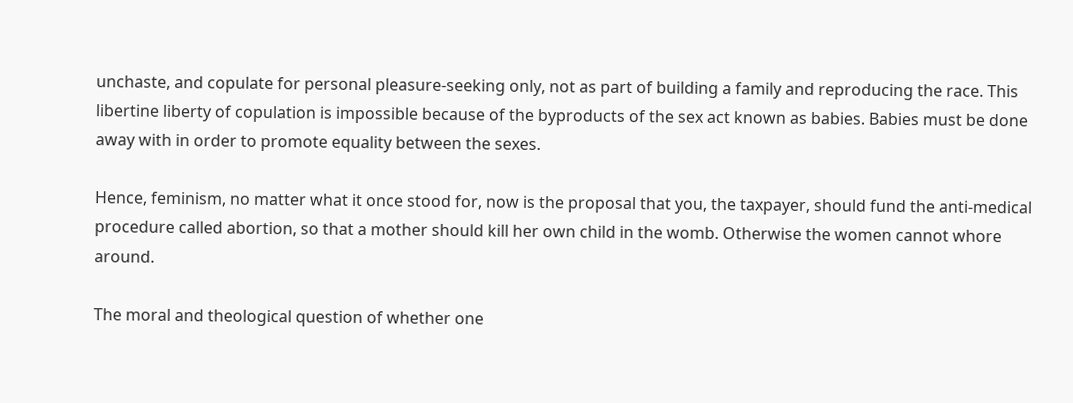unchaste, and copulate for personal pleasure-seeking only, not as part of building a family and reproducing the race. This libertine liberty of copulation is impossible because of the byproducts of the sex act known as babies. Babies must be done away with in order to promote equality between the sexes.

Hence, feminism, no matter what it once stood for, now is the proposal that you, the taxpayer, should fund the anti-medical procedure called abortion, so that a mother should kill her own child in the womb. Otherwise the women cannot whore around.

The moral and theological question of whether one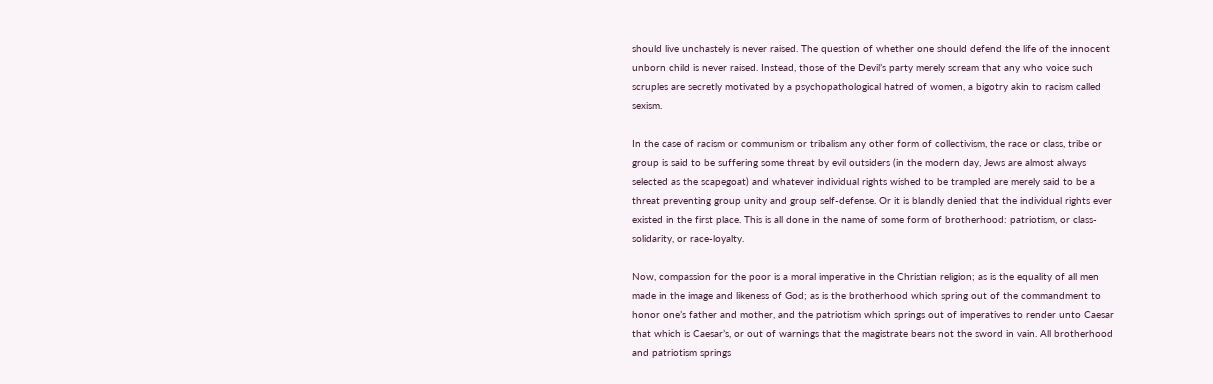should live unchastely is never raised. The question of whether one should defend the life of the innocent unborn child is never raised. Instead, those of the Devil’s party merely scream that any who voice such scruples are secretly motivated by a psychopathological hatred of women, a bigotry akin to racism called sexism.

In the case of racism or communism or tribalism any other form of collectivism, the race or class, tribe or group is said to be suffering some threat by evil outsiders (in the modern day, Jews are almost always selected as the scapegoat) and whatever individual rights wished to be trampled are merely said to be a threat preventing group unity and group self-defense. Or it is blandly denied that the individual rights ever existed in the first place. This is all done in the name of some form of brotherhood: patriotism, or class-solidarity, or race-loyalty.

Now, compassion for the poor is a moral imperative in the Christian religion; as is the equality of all men made in the image and likeness of God; as is the brotherhood which spring out of the commandment to honor one’s father and mother, and the patriotism which springs out of imperatives to render unto Caesar that which is Caesar’s, or out of warnings that the magistrate bears not the sword in vain. All brotherhood and patriotism springs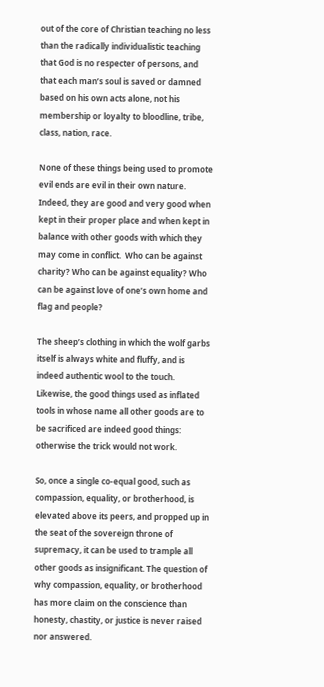out of the core of Christian teaching no less than the radically individualistic teaching that God is no respecter of persons, and that each man’s soul is saved or damned based on his own acts alone, not his membership or loyalty to bloodline, tribe, class, nation, race.

None of these things being used to promote evil ends are evil in their own nature. Indeed, they are good and very good when kept in their proper place and when kept in balance with other goods with which they may come in conflict.  Who can be against charity? Who can be against equality? Who can be against love of one’s own home and flag and people?

The sheep’s clothing in which the wolf garbs itself is always white and fluffy, and is indeed authentic wool to the touch. Likewise, the good things used as inflated tools in whose name all other goods are to be sacrificed are indeed good things: otherwise the trick would not work.

So, once a single co-equal good, such as compassion, equality, or brotherhood, is elevated above its peers, and propped up in the seat of the sovereign throne of supremacy, it can be used to trample all other goods as insignificant. The question of why compassion, equality, or brotherhood has more claim on the conscience than honesty, chastity, or justice is never raised nor answered.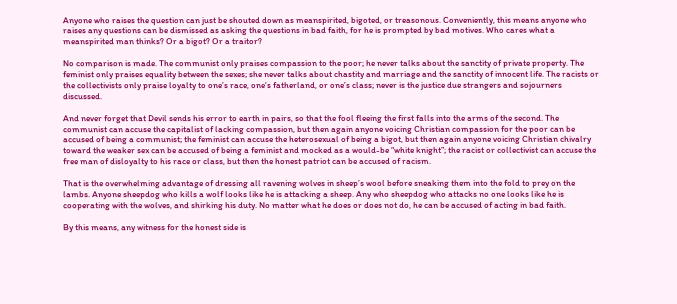Anyone who raises the question can just be shouted down as meanspirited, bigoted, or treasonous. Conveniently, this means anyone who raises any questions can be dismissed as asking the questions in bad faith, for he is prompted by bad motives. Who cares what a meanspirited man thinks? Or a bigot? Or a traitor?

No comparison is made. The communist only praises compassion to the poor; he never talks about the sanctity of private property. The feminist only praises equality between the sexes; she never talks about chastity and marriage and the sanctity of innocent life. The racists or the collectivists only praise loyalty to one’s race, one’s fatherland, or one’s class; never is the justice due strangers and sojourners discussed.

And never forget that Devil sends his error to earth in pairs, so that the fool fleeing the first falls into the arms of the second. The communist can accuse the capitalist of lacking compassion, but then again anyone voicing Christian compassion for the poor can be accused of being a communist; the feminist can accuse the heterosexual of being a bigot, but then again anyone voicing Christian chivalry toward the weaker sex can be accused of being a feminist and mocked as a would-be “white knight”; the racist or collectivist can accuse the free man of disloyalty to his race or class, but then the honest patriot can be accused of racism.

That is the overwhelming advantage of dressing all ravening wolves in sheep’s wool before sneaking them into the fold to prey on the lambs. Anyone sheepdog who kills a wolf looks like he is attacking a sheep. Any who sheepdog who attacks no one looks like he is cooperating with the wolves, and shirking his duty. No matter what he does or does not do, he can be accused of acting in bad faith.

By this means, any witness for the honest side is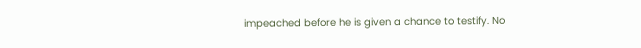impeached before he is given a chance to testify. No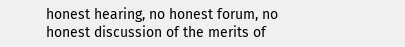honest hearing, no honest forum, no honest discussion of the merits of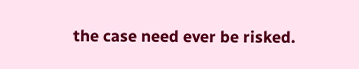the case need ever be risked.